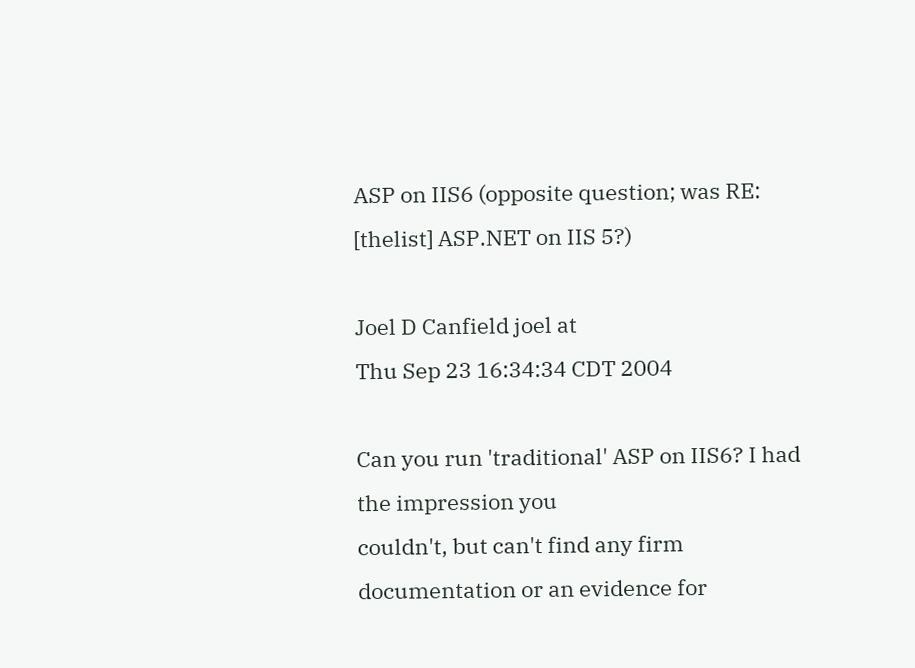ASP on IIS6 (opposite question; was RE: [thelist] ASP.NET on IIS 5?)

Joel D Canfield joel at
Thu Sep 23 16:34:34 CDT 2004

Can you run 'traditional' ASP on IIS6? I had the impression you
couldn't, but can't find any firm documentation or an evidence for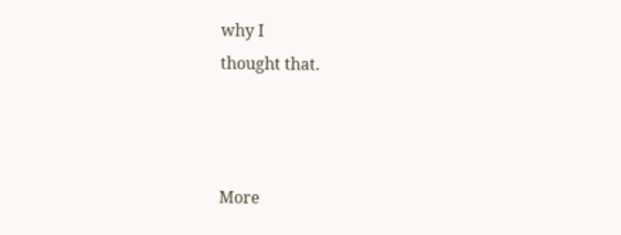why I
thought that.



More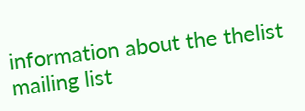information about the thelist mailing list